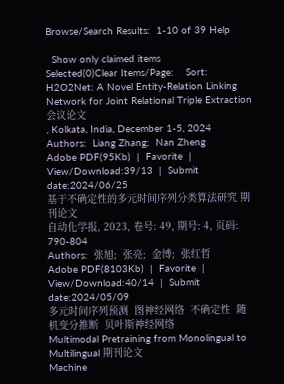Browse/Search Results:  1-10 of 39 Help

  Show only claimed items
Selected(0)Clear Items/Page:    Sort:
H2O2Net: A Novel Entity-Relation Linking Network for Joint Relational Triple Extraction 会议论文
, Kolkata, India, December 1-5, 2024
Authors:  Liang Zhang;  Nan Zheng
Adobe PDF(95Kb)  |  Favorite  |  View/Download:39/13  |  Submit date:2024/06/25
基于不确定性的多元时间序列分类算法研究 期刊论文
自动化学报, 2023, 卷号: 49, 期号: 4, 页码: 790-804
Authors:  张旭;  张亮;  金博;  张红哲
Adobe PDF(8103Kb)  |  Favorite  |  View/Download:40/14  |  Submit date:2024/05/09
多元时间序列预测  图神经网络  不确定性  随机变分推断  贝叶斯神经网络
Multimodal Pretraining from Monolingual to Multilingual 期刊论文
Machine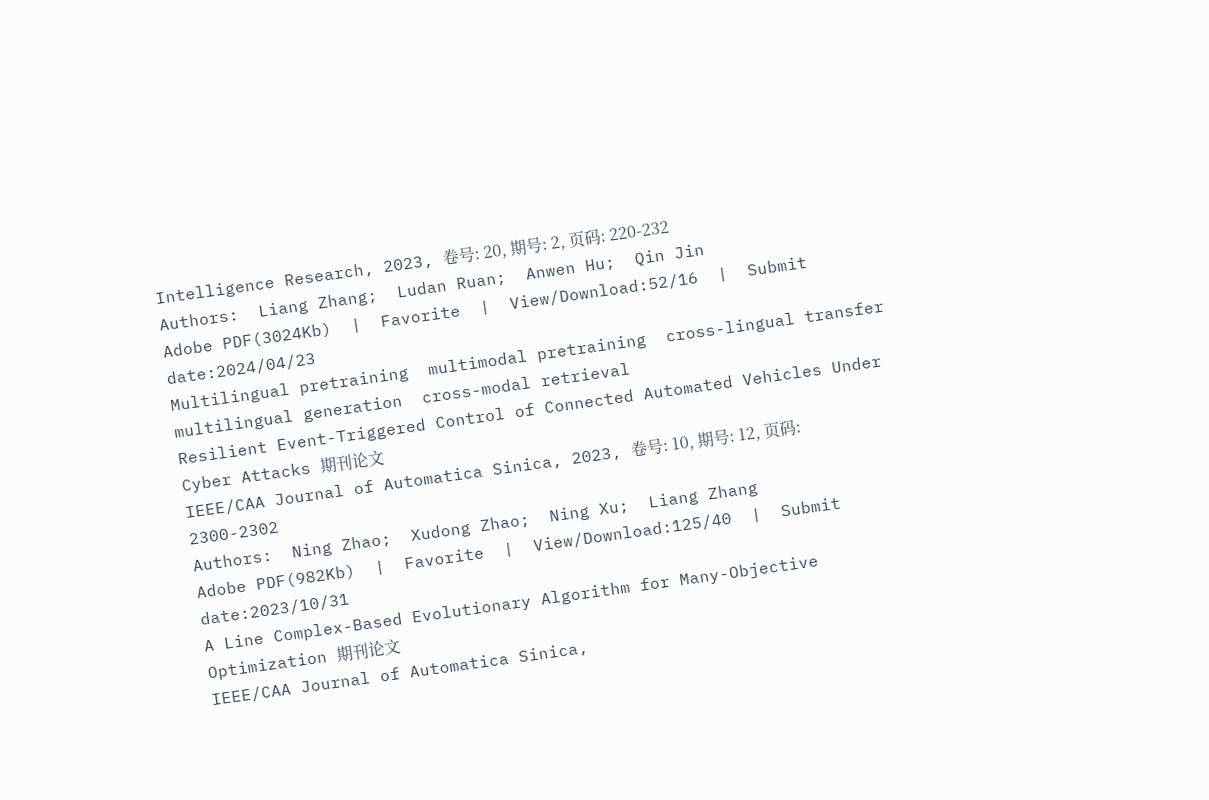Intelligence Research, 2023, 卷号: 20, 期号: 2, 页码: 220-232
Authors:  Liang Zhang;  Ludan Ruan;  Anwen Hu;  Qin Jin
Adobe PDF(3024Kb)  |  Favorite  |  View/Download:52/16  |  Submit date:2024/04/23
Multilingual pretraining  multimodal pretraining  cross-lingual transfer  multilingual generation  cross-modal retrieval
Resilient Event-Triggered Control of Connected Automated Vehicles Under Cyber Attacks 期刊论文
IEEE/CAA Journal of Automatica Sinica, 2023, 卷号: 10, 期号: 12, 页码: 2300-2302
Authors:  Ning Zhao;  Xudong Zhao;  Ning Xu;  Liang Zhang
Adobe PDF(982Kb)  |  Favorite  |  View/Download:125/40  |  Submit date:2023/10/31
A Line Complex-Based Evolutionary Algorithm for Many-Objective Optimization 期刊论文
IEEE/CAA Journal of Automatica Sinica,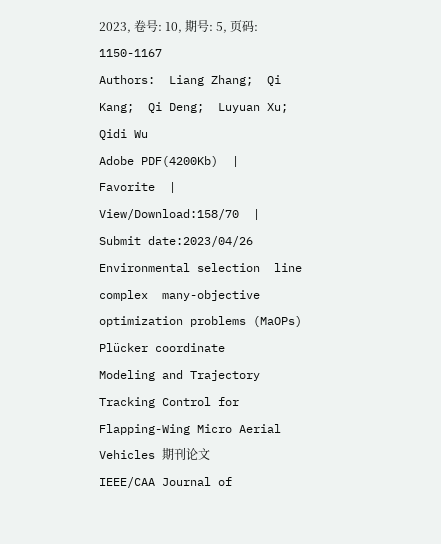2023, 卷号: 10, 期号: 5, 页码: 1150-1167
Authors:  Liang Zhang;  Qi Kang;  Qi Deng;  Luyuan Xu;  Qidi Wu
Adobe PDF(4200Kb)  |  Favorite  |  View/Download:158/70  |  Submit date:2023/04/26
Environmental selection  line complex  many-objective optimization problems (MaOPs)  Plücker coordinate
Modeling and Trajectory Tracking Control for Flapping-Wing Micro Aerial Vehicles 期刊论文
IEEE/CAA Journal of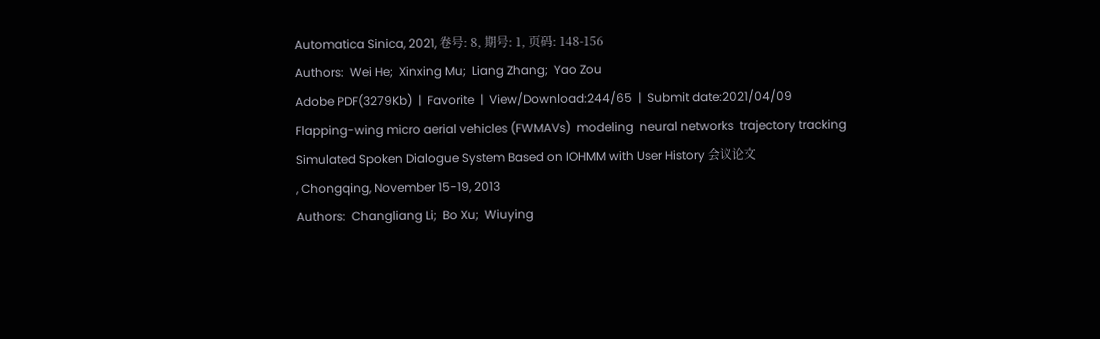Automatica Sinica, 2021, 卷号: 8, 期号: 1, 页码: 148-156
Authors:  Wei He;  Xinxing Mu;  Liang Zhang;  Yao Zou
Adobe PDF(3279Kb)  |  Favorite  |  View/Download:244/65  |  Submit date:2021/04/09
Flapping-wing micro aerial vehicles (FWMAVs)  modeling  neural networks  trajectory tracking
Simulated Spoken Dialogue System Based on IOHMM with User History 会议论文
, Chongqing, November 15-19, 2013
Authors:  Changliang Li;  Bo Xu;  Wiuying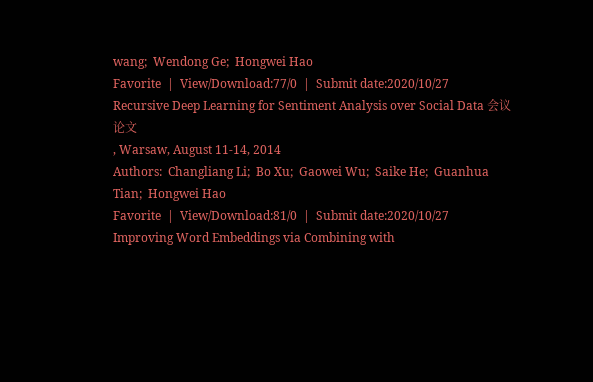wang;  Wendong Ge;  Hongwei Hao
Favorite  |  View/Download:77/0  |  Submit date:2020/10/27
Recursive Deep Learning for Sentiment Analysis over Social Data 会议论文
, Warsaw, August 11-14, 2014
Authors:  Changliang Li;  Bo Xu;  Gaowei Wu;  Saike He;  Guanhua Tian;  Hongwei Hao
Favorite  |  View/Download:81/0  |  Submit date:2020/10/27
Improving Word Embeddings via Combining with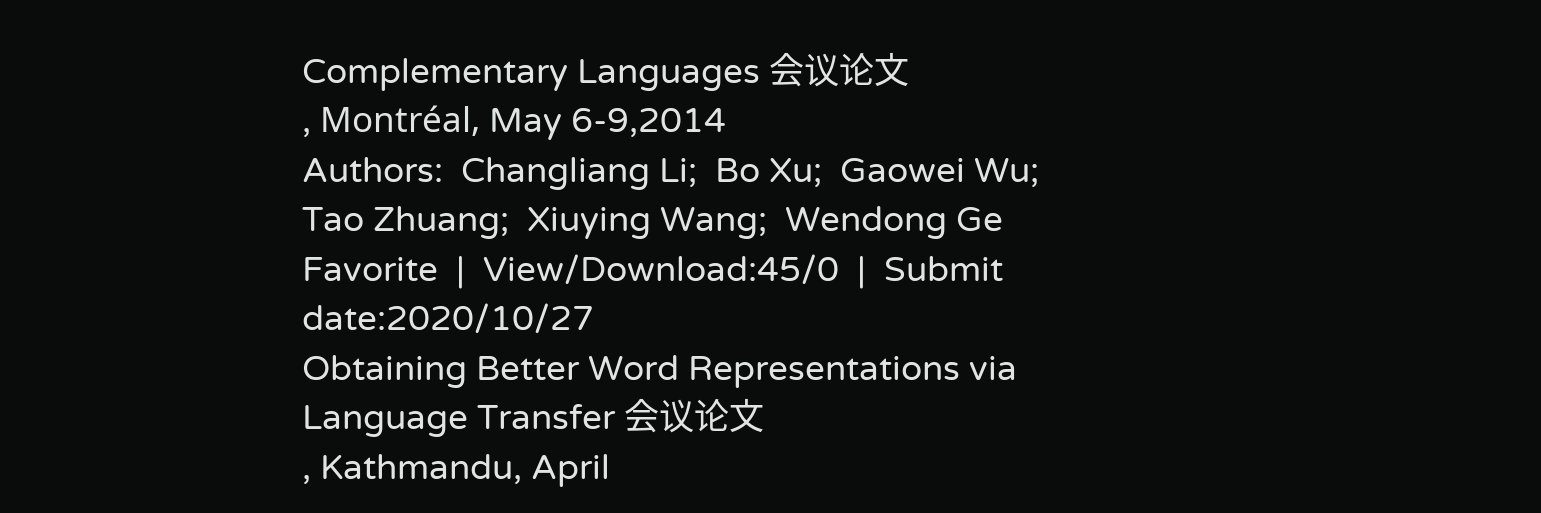Complementary Languages 会议论文
, Montréal, May 6-9,2014
Authors:  Changliang Li;  Bo Xu;  Gaowei Wu;  Tao Zhuang;  Xiuying Wang;  Wendong Ge
Favorite  |  View/Download:45/0  |  Submit date:2020/10/27
Obtaining Better Word Representations via Language Transfer 会议论文
, Kathmandu, April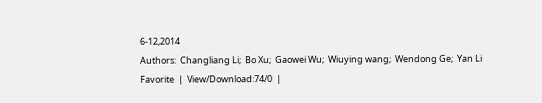6-12,2014
Authors:  Changliang Li;  Bo Xu;  Gaowei Wu;  Wiuying wang;  Wendong Ge;  Yan Li
Favorite  |  View/Download:74/0  |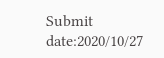Submit date:2020/10/27